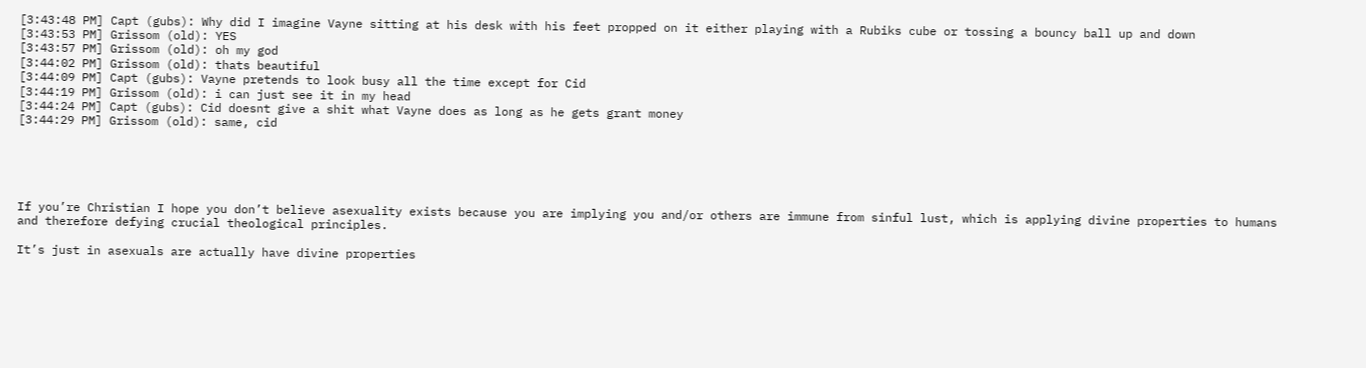[3:43:48 PM] Capt (gubs): Why did I imagine Vayne sitting at his desk with his feet propped on it either playing with a Rubiks cube or tossing a bouncy ball up and down
[3:43:53 PM] Grissom (old): YES
[3:43:57 PM] Grissom (old): oh my god
[3:44:02 PM] Grissom (old): thats beautiful
[3:44:09 PM] Capt (gubs): Vayne pretends to look busy all the time except for Cid
[3:44:19 PM] Grissom (old): i can just see it in my head
[3:44:24 PM] Capt (gubs): Cid doesnt give a shit what Vayne does as long as he gets grant money
[3:44:29 PM] Grissom (old): same, cid





If you’re Christian I hope you don’t believe asexuality exists because you are implying you and/or others are immune from sinful lust, which is applying divine properties to humans and therefore defying crucial theological principles.

It’s just in asexuals are actually have divine properties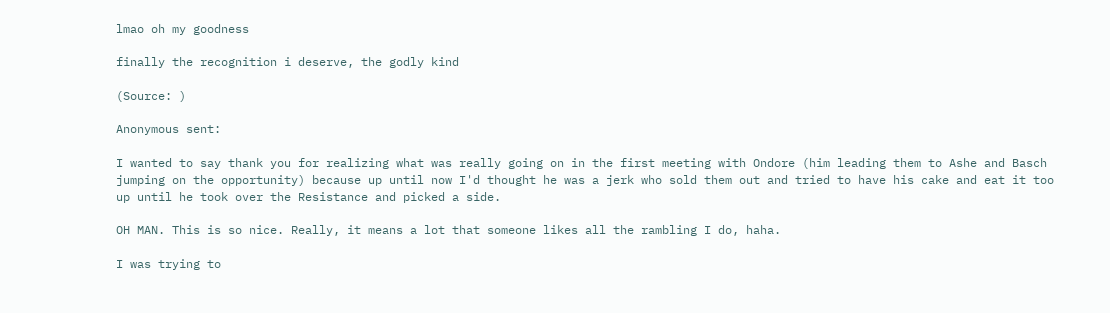lmao oh my goodness

finally the recognition i deserve, the godly kind

(Source: )

Anonymous sent:

I wanted to say thank you for realizing what was really going on in the first meeting with Ondore (him leading them to Ashe and Basch jumping on the opportunity) because up until now I'd thought he was a jerk who sold them out and tried to have his cake and eat it too up until he took over the Resistance and picked a side.

OH MAN. This is so nice. Really, it means a lot that someone likes all the rambling I do, haha.

I was trying to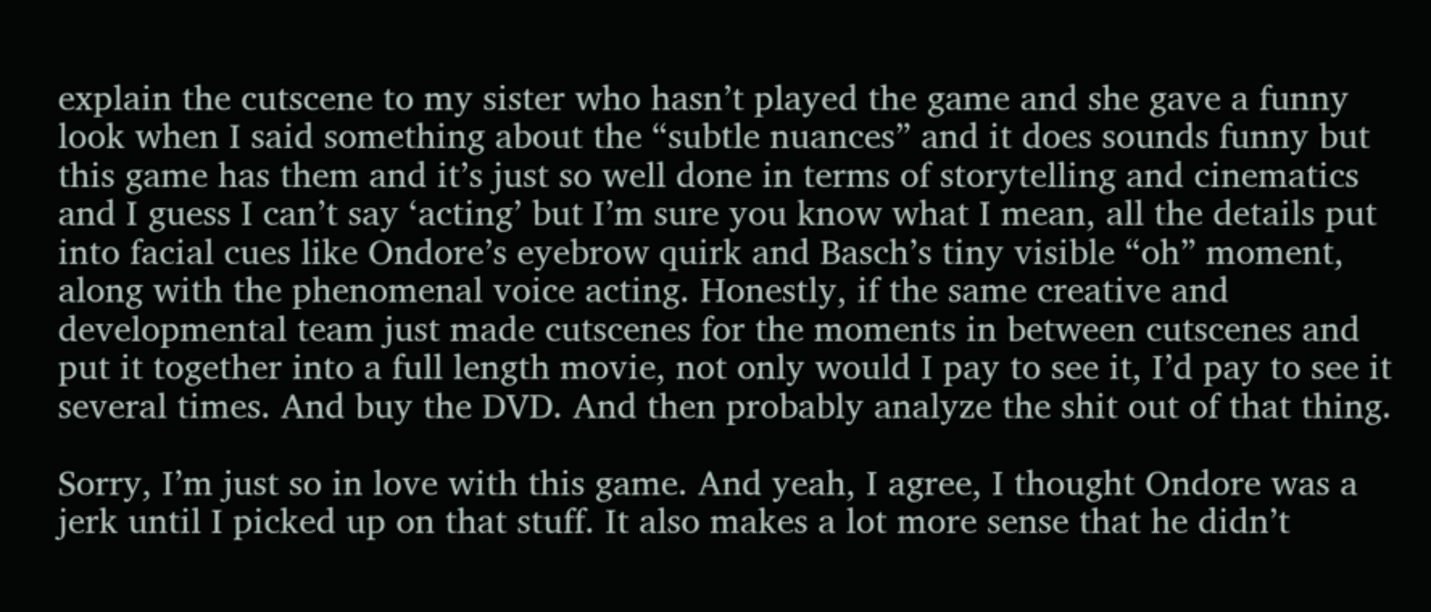explain the cutscene to my sister who hasn’t played the game and she gave a funny look when I said something about the “subtle nuances” and it does sounds funny but this game has them and it’s just so well done in terms of storytelling and cinematics and I guess I can’t say ‘acting’ but I’m sure you know what I mean, all the details put into facial cues like Ondore’s eyebrow quirk and Basch’s tiny visible “oh” moment, along with the phenomenal voice acting. Honestly, if the same creative and developmental team just made cutscenes for the moments in between cutscenes and put it together into a full length movie, not only would I pay to see it, I’d pay to see it several times. And buy the DVD. And then probably analyze the shit out of that thing.

Sorry, I’m just so in love with this game. And yeah, I agree, I thought Ondore was a jerk until I picked up on that stuff. It also makes a lot more sense that he didn’t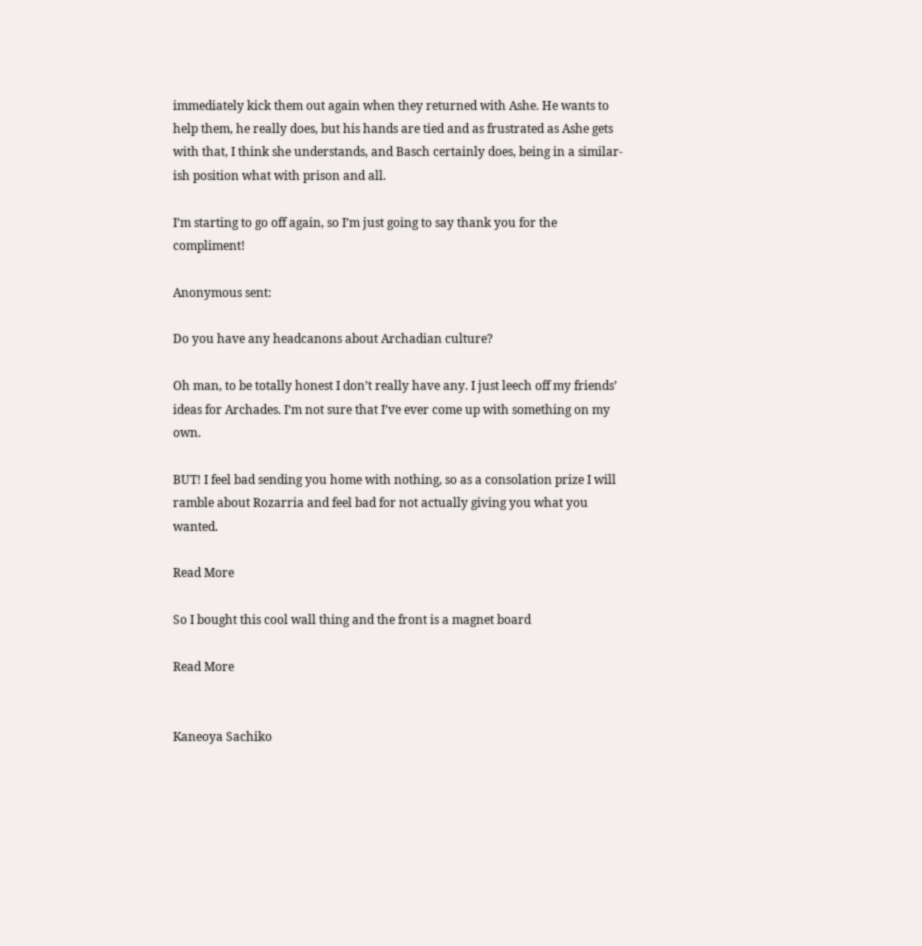immediately kick them out again when they returned with Ashe. He wants to help them, he really does, but his hands are tied and as frustrated as Ashe gets with that, I think she understands, and Basch certainly does, being in a similar-ish position what with prison and all.

I’m starting to go off again, so I’m just going to say thank you for the compliment!

Anonymous sent:

Do you have any headcanons about Archadian culture?

Oh man, to be totally honest I don’t really have any. I just leech off my friends’ ideas for Archades. I’m not sure that I’ve ever come up with something on my own.

BUT! I feel bad sending you home with nothing, so as a consolation prize I will ramble about Rozarria and feel bad for not actually giving you what you wanted.

Read More

So I bought this cool wall thing and the front is a magnet board

Read More


Kaneoya Sachiko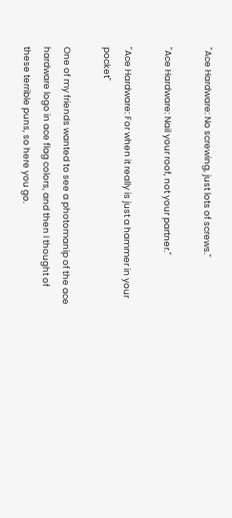"Ace Hardware: No screwing, just lots of screws."

"Ace Hardware: Nail your roof, not your partner."

"Ace Hardware: For when it really is just a hammer in your pocket"

One of my friends wanted to see a photomanip of the ace hardware logo in ace flag colors, and then I thought of these terrible puns, so here you go.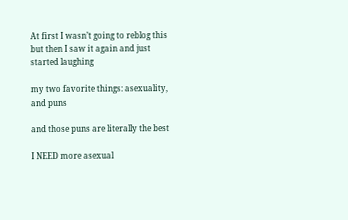At first I wasn’t going to reblog this but then I saw it again and just started laughing

my two favorite things: asexuality, and puns

and those puns are literally the best

I NEED more asexual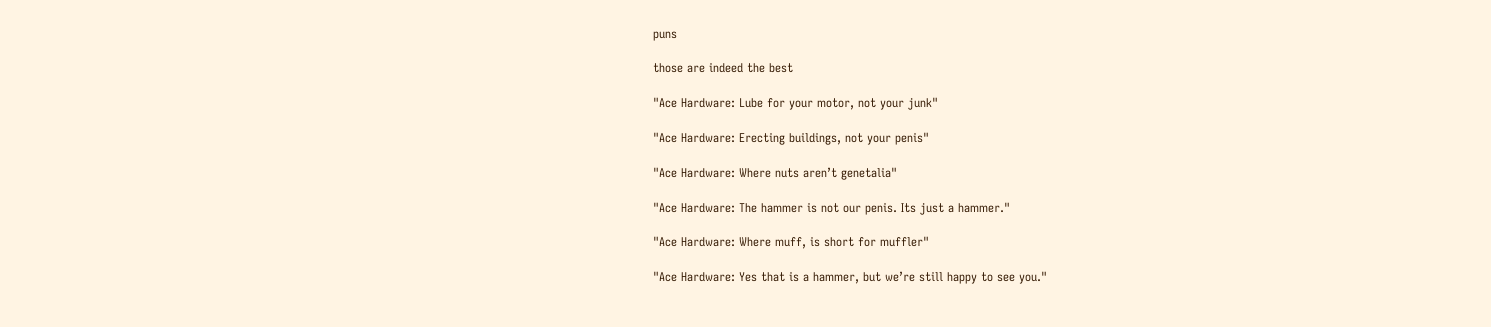puns

those are indeed the best

"Ace Hardware: Lube for your motor, not your junk"

"Ace Hardware: Erecting buildings, not your penis"

"Ace Hardware: Where nuts aren’t genetalia"

"Ace Hardware: The hammer is not our penis. Its just a hammer."

"Ace Hardware: Where muff, is short for muffler"

"Ace Hardware: Yes that is a hammer, but we’re still happy to see you."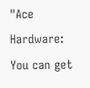"Ace Hardware: You can get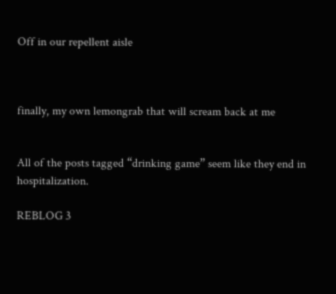Off in our repellent aisle



finally, my own lemongrab that will scream back at me


All of the posts tagged “drinking game” seem like they end in hospitalization.

REBLOG 3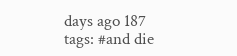days ago 187
tags: #and die